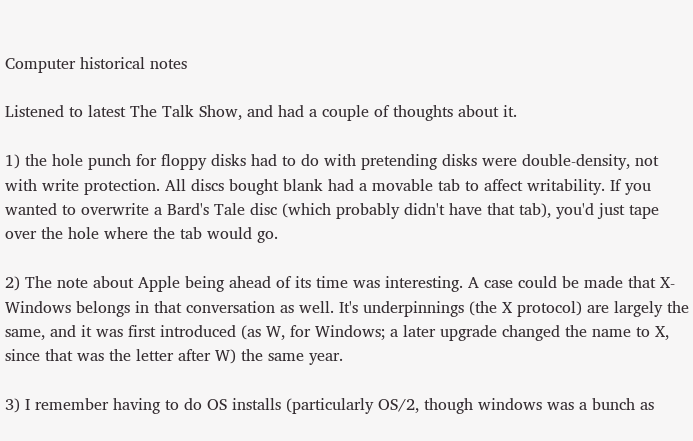Computer historical notes

Listened to latest The Talk Show, and had a couple of thoughts about it.

1) the hole punch for floppy disks had to do with pretending disks were double-density, not with write protection. All discs bought blank had a movable tab to affect writability. If you wanted to overwrite a Bard's Tale disc (which probably didn't have that tab), you'd just tape over the hole where the tab would go.

2) The note about Apple being ahead of its time was interesting. A case could be made that X-Windows belongs in that conversation as well. It's underpinnings (the X protocol) are largely the same, and it was first introduced (as W, for Windows; a later upgrade changed the name to X, since that was the letter after W) the same year.

3) I remember having to do OS installs (particularly OS/2, though windows was a bunch as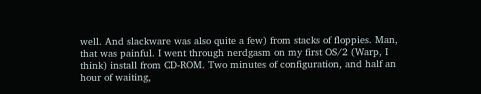well. And slackware was also quite a few) from stacks of floppies. Man, that was painful. I went through nerdgasm on my first OS/2 (Warp, I think) install from CD-ROM. Two minutes of configuration, and half an hour of waiting,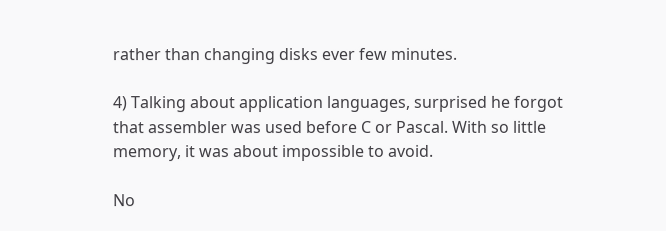rather than changing disks ever few minutes.

4) Talking about application languages, surprised he forgot that assembler was used before C or Pascal. With so little memory, it was about impossible to avoid.

No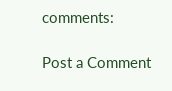comments:

Post a Comment